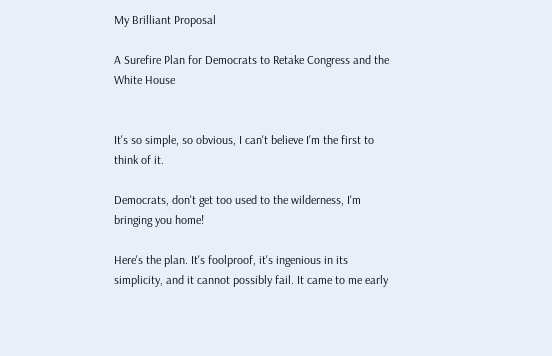My Brilliant Proposal

A Surefire Plan for Democrats to Retake Congress and the White House


It's so simple, so obvious, I can't believe I'm the first to think of it.

Democrats, don't get too used to the wilderness, I'm bringing you home!

Here's the plan. It's foolproof, it's ingenious in its simplicity, and it cannot possibly fail. It came to me early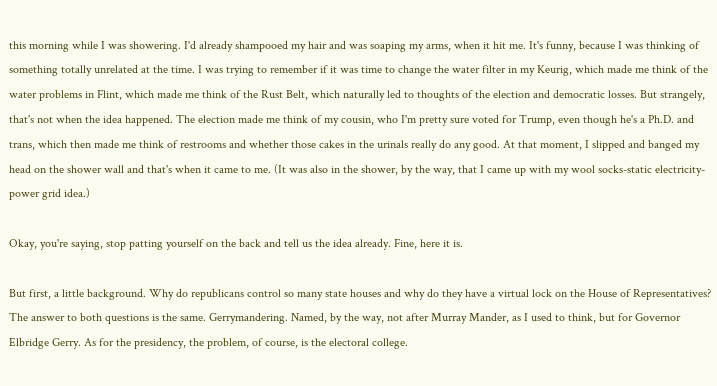this morning while I was showering. I'd already shampooed my hair and was soaping my arms, when it hit me. It's funny, because I was thinking of something totally unrelated at the time. I was trying to remember if it was time to change the water filter in my Keurig, which made me think of the water problems in Flint, which made me think of the Rust Belt, which naturally led to thoughts of the election and democratic losses. But strangely, that's not when the idea happened. The election made me think of my cousin, who I'm pretty sure voted for Trump, even though he's a Ph.D. and trans, which then made me think of restrooms and whether those cakes in the urinals really do any good. At that moment, I slipped and banged my head on the shower wall and that's when it came to me. (It was also in the shower, by the way, that I came up with my wool socks-static electricity-power grid idea.)

Okay, you're saying, stop patting yourself on the back and tell us the idea already. Fine, here it is.

But first, a little background. Why do republicans control so many state houses and why do they have a virtual lock on the House of Representatives? The answer to both questions is the same. Gerrymandering. Named, by the way, not after Murray Mander, as I used to think, but for Governor Elbridge Gerry. As for the presidency, the problem, of course, is the electoral college.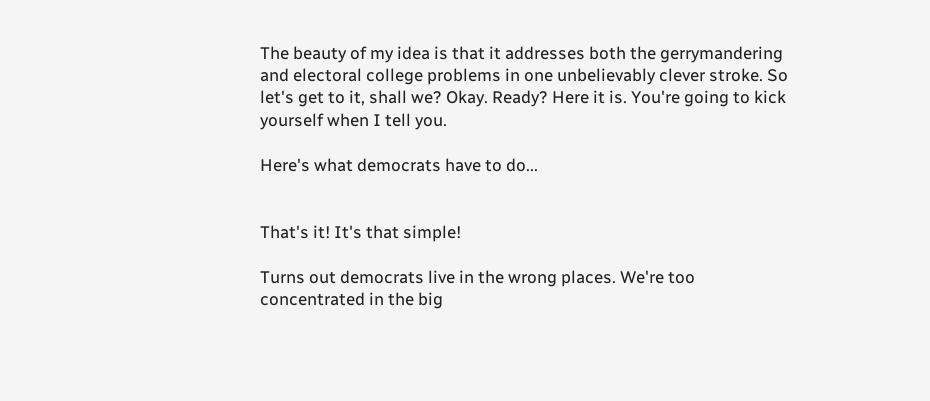The beauty of my idea is that it addresses both the gerrymandering and electoral college problems in one unbelievably clever stroke. So let's get to it, shall we? Okay. Ready? Here it is. You're going to kick yourself when I tell you.

Here's what democrats have to do...


That's it! It's that simple!

Turns out democrats live in the wrong places. We're too concentrated in the big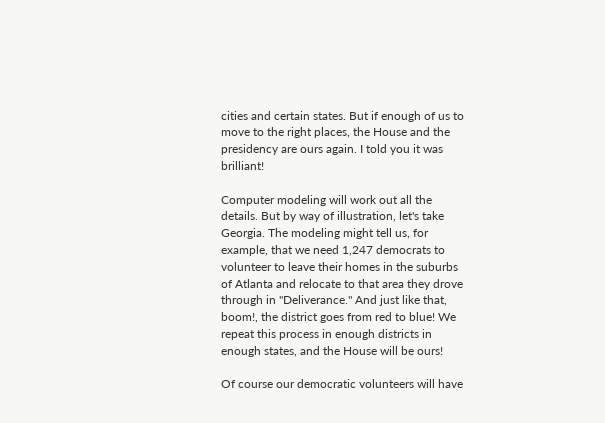cities and certain states. But if enough of us to move to the right places, the House and the presidency are ours again. I told you it was brilliant!

Computer modeling will work out all the details. But by way of illustration, let's take Georgia. The modeling might tell us, for example, that we need 1,247 democrats to volunteer to leave their homes in the suburbs of Atlanta and relocate to that area they drove through in "Deliverance." And just like that, boom!, the district goes from red to blue! We repeat this process in enough districts in enough states, and the House will be ours!

Of course our democratic volunteers will have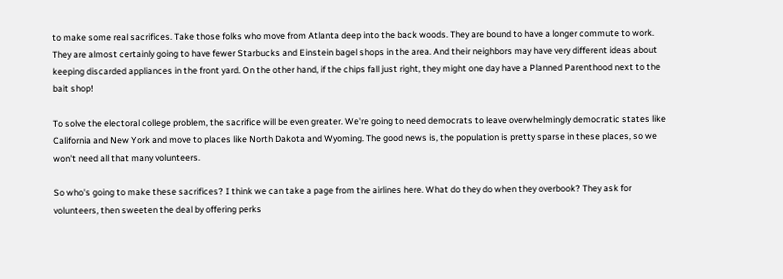to make some real sacrifices. Take those folks who move from Atlanta deep into the back woods. They are bound to have a longer commute to work. They are almost certainly going to have fewer Starbucks and Einstein bagel shops in the area. And their neighbors may have very different ideas about keeping discarded appliances in the front yard. On the other hand, if the chips fall just right, they might one day have a Planned Parenthood next to the bait shop!

To solve the electoral college problem, the sacrifice will be even greater. We're going to need democrats to leave overwhelmingly democratic states like California and New York and move to places like North Dakota and Wyoming. The good news is, the population is pretty sparse in these places, so we won't need all that many volunteers.

So who's going to make these sacrifices? I think we can take a page from the airlines here. What do they do when they overbook? They ask for volunteers, then sweeten the deal by offering perks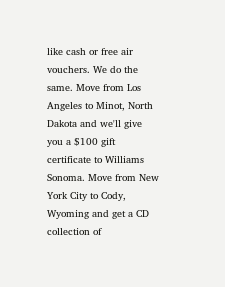like cash or free air vouchers. We do the same. Move from Los Angeles to Minot, North Dakota and we'll give you a $100 gift certificate to Williams Sonoma. Move from New York City to Cody, Wyoming and get a CD collection of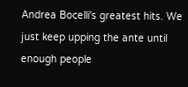Andrea Bocelli's greatest hits. We just keep upping the ante until enough people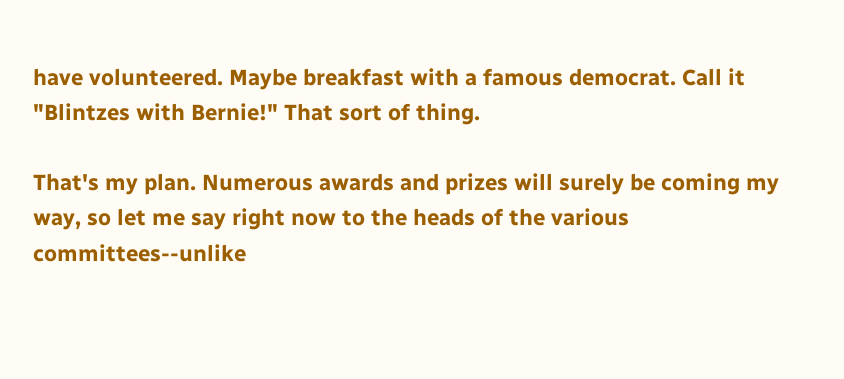have volunteered. Maybe breakfast with a famous democrat. Call it "Blintzes with Bernie!" That sort of thing.

That's my plan. Numerous awards and prizes will surely be coming my way, so let me say right now to the heads of the various committees--unlike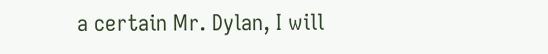a certain Mr. Dylan, I will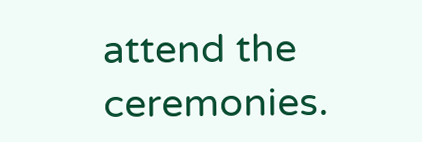attend the ceremonies.